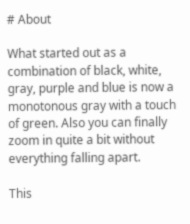# About

What started out as a combination of black, white, gray, purple and blue is now a monotonous gray with a touch of green. Also you can finally zoom in quite a bit without everything falling apart.

This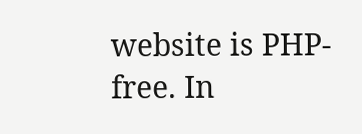website is PHP-free. In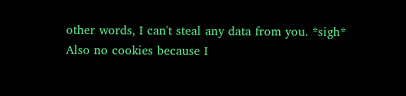other words, I can't steal any data from you. *sigh*
Also no cookies because I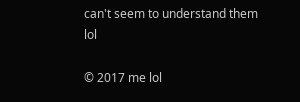can't seem to understand them lol

© 2017 me lol